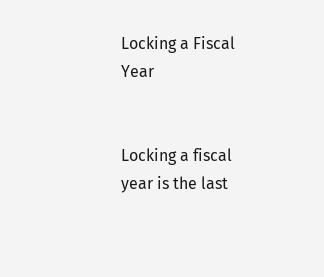Locking a Fiscal Year


Locking a fiscal year is the last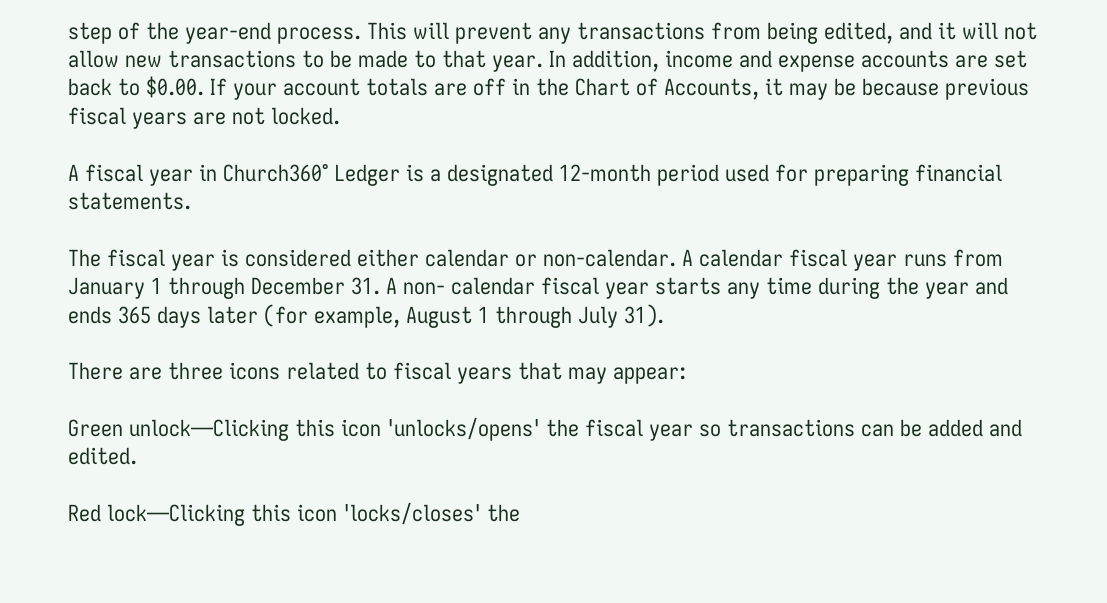step of the year-end process. This will prevent any transactions from being edited, and it will not allow new transactions to be made to that year. In addition, income and expense accounts are set back to $0.00. If your account totals are off in the Chart of Accounts, it may be because previous fiscal years are not locked.

A fiscal year in Church360° Ledger is a designated 12-month period used for preparing financial statements.

The fiscal year is considered either calendar or non-calendar. A calendar fiscal year runs from January 1 through December 31. A non- calendar fiscal year starts any time during the year and ends 365 days later (for example, August 1 through July 31).

There are three icons related to fiscal years that may appear:

Green unlock—Clicking this icon 'unlocks/opens' the fiscal year so transactions can be added and edited.

Red lock—Clicking this icon 'locks/closes' the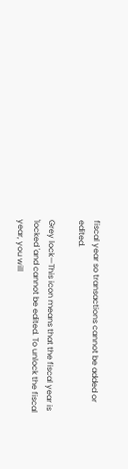fiscal year so transactions cannot be added or edited.

Grey lock—This icon means that the fiscal year is 'locked 'and cannot be edited. To unlock the fiscal year, you will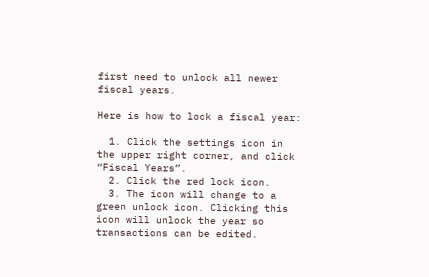first need to unlock all newer fiscal years.

Here is how to lock a fiscal year:

  1. Click the settings icon in the upper right corner, and click “Fiscal Years”.
  2. Click the red lock icon.
  3. The icon will change to a green unlock icon. Clicking this icon will unlock the year so transactions can be edited.